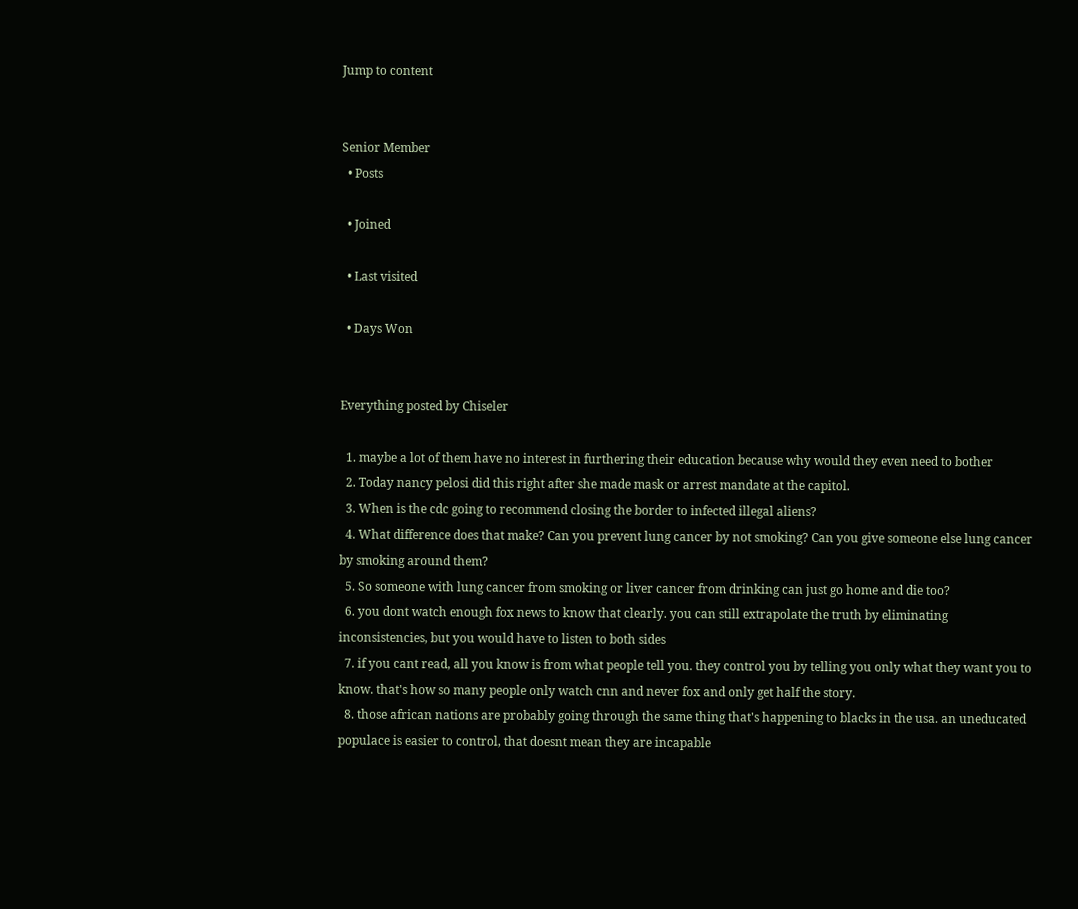Jump to content


Senior Member
  • Posts

  • Joined

  • Last visited

  • Days Won


Everything posted by Chiseler

  1. maybe a lot of them have no interest in furthering their education because why would they even need to bother
  2. Today nancy pelosi did this right after she made mask or arrest mandate at the capitol.
  3. When is the cdc going to recommend closing the border to infected illegal aliens?
  4. What difference does that make? Can you prevent lung cancer by not smoking? Can you give someone else lung cancer by smoking around them?
  5. So someone with lung cancer from smoking or liver cancer from drinking can just go home and die too?
  6. you dont watch enough fox news to know that clearly. you can still extrapolate the truth by eliminating inconsistencies, but you would have to listen to both sides
  7. if you cant read, all you know is from what people tell you. they control you by telling you only what they want you to know. that's how so many people only watch cnn and never fox and only get half the story.
  8. those african nations are probably going through the same thing that's happening to blacks in the usa. an uneducated populace is easier to control, that doesnt mean they are incapable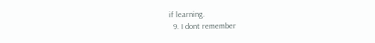if learning.
  9. I dont remember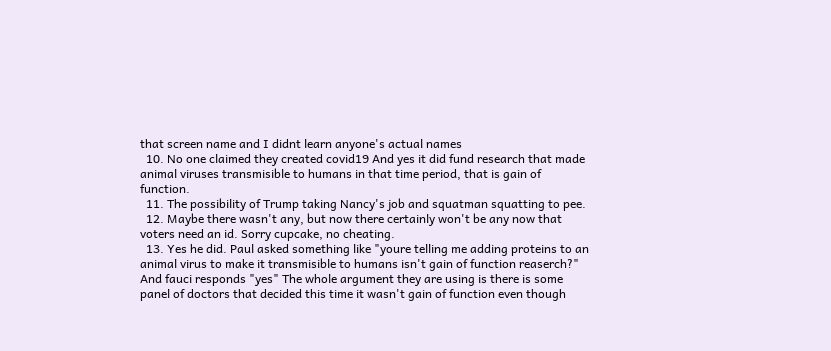that screen name and I didnt learn anyone's actual names
  10. No one claimed they created covid19 And yes it did fund research that made animal viruses transmisible to humans in that time period, that is gain of function.
  11. The possibility of Trump taking Nancy's job and squatman squatting to pee.
  12. Maybe there wasn't any, but now there certainly won't be any now that voters need an id. Sorry cupcake, no cheating.
  13. Yes he did. Paul asked something like "youre telling me adding proteins to an animal virus to make it transmisible to humans isn't gain of function reaserch?" And fauci responds "yes" The whole argument they are using is there is some panel of doctors that decided this time it wasn't gain of function even though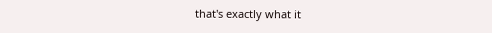that's exactly what it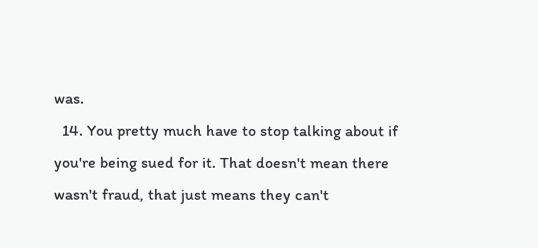was.
  14. You pretty much have to stop talking about if you're being sued for it. That doesn't mean there wasn't fraud, that just means they can't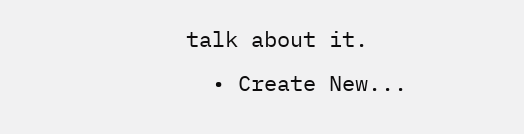talk about it.
  • Create New...